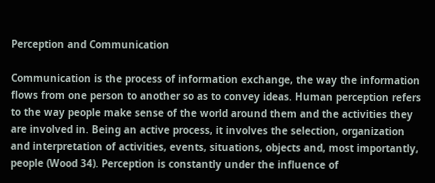Perception and Communication

Communication is the process of information exchange, the way the information flows from one person to another so as to convey ideas. Human perception refers to the way people make sense of the world around them and the activities they are involved in. Being an active process, it involves the selection, organization and interpretation of activities, events, situations, objects and, most importantly, people (Wood 34). Perception is constantly under the influence of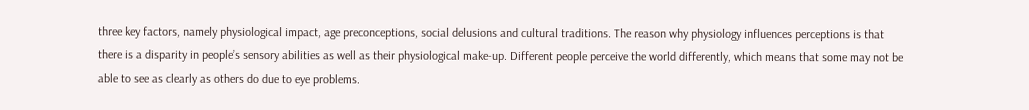three key factors, namely physiological impact, age preconceptions, social delusions and cultural traditions. The reason why physiology influences perceptions is that there is a disparity in people’s sensory abilities as well as their physiological make-up. Different people perceive the world differently, which means that some may not be able to see as clearly as others do due to eye problems.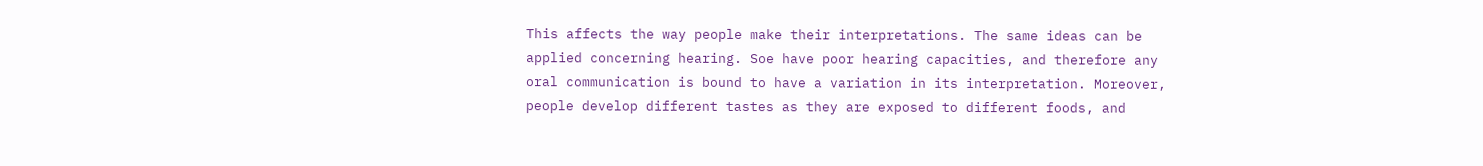This affects the way people make their interpretations. The same ideas can be applied concerning hearing. Soe have poor hearing capacities, and therefore any oral communication is bound to have a variation in its interpretation. Moreover, people develop different tastes as they are exposed to different foods, and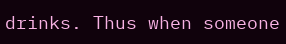drinks. Thus when someone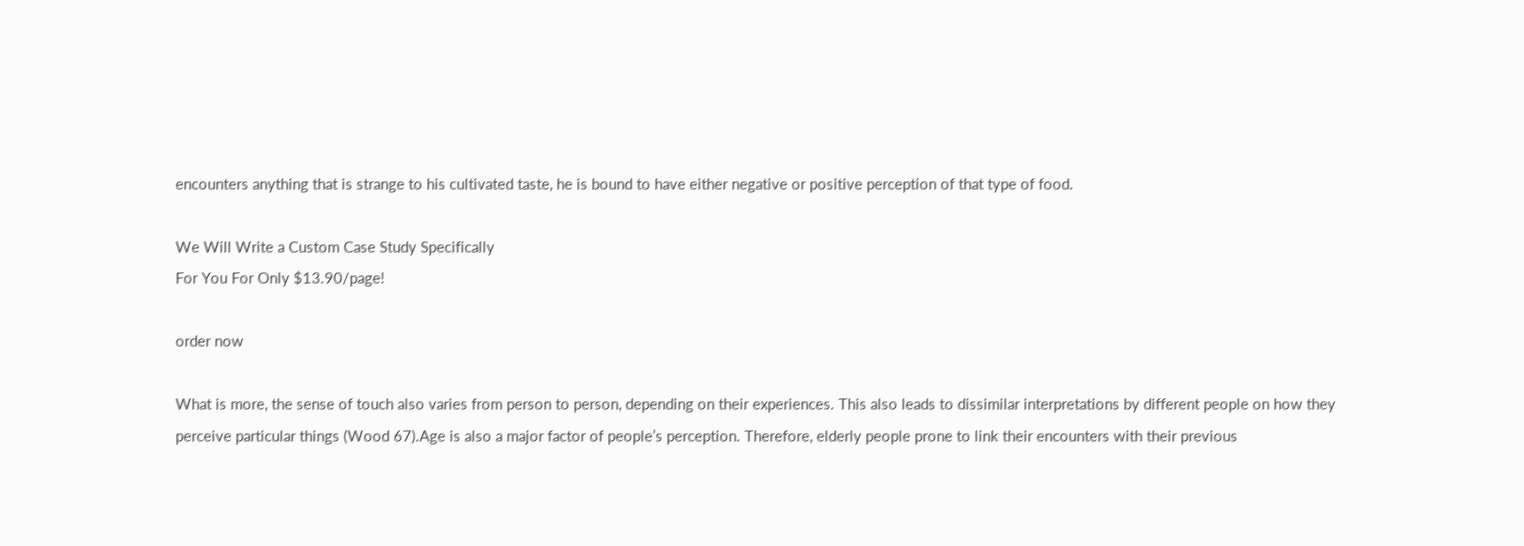encounters anything that is strange to his cultivated taste, he is bound to have either negative or positive perception of that type of food.

We Will Write a Custom Case Study Specifically
For You For Only $13.90/page!

order now

What is more, the sense of touch also varies from person to person, depending on their experiences. This also leads to dissimilar interpretations by different people on how they perceive particular things (Wood 67).Age is also a major factor of people’s perception. Therefore, elderly people prone to link their encounters with their previous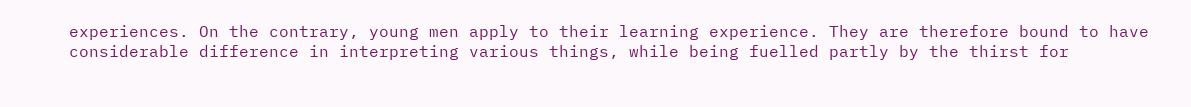experiences. On the contrary, young men apply to their learning experience. They are therefore bound to have considerable difference in interpreting various things, while being fuelled partly by the thirst for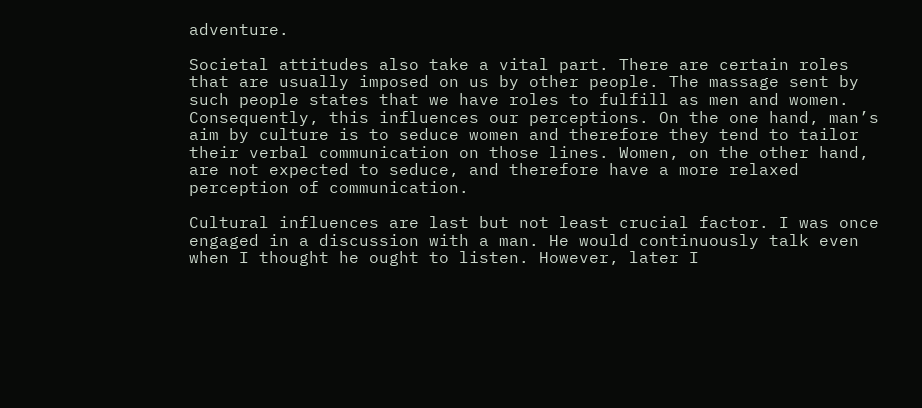adventure.

Societal attitudes also take a vital part. There are certain roles that are usually imposed on us by other people. The massage sent by such people states that we have roles to fulfill as men and women. Consequently, this influences our perceptions. On the one hand, man’s aim by culture is to seduce women and therefore they tend to tailor their verbal communication on those lines. Women, on the other hand, are not expected to seduce, and therefore have a more relaxed perception of communication.

Cultural influences are last but not least crucial factor. I was once engaged in a discussion with a man. He would continuously talk even when I thought he ought to listen. However, later I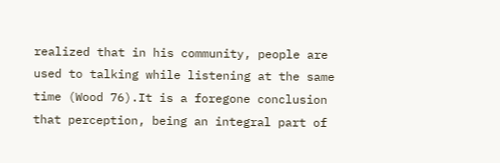realized that in his community, people are used to talking while listening at the same time (Wood 76).It is a foregone conclusion that perception, being an integral part of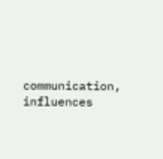communication, influences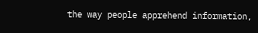the way people apprehend information,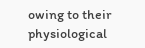owing to their physiological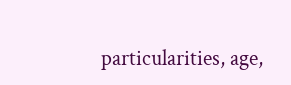particularities, age,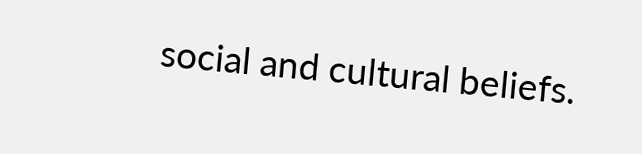social and cultural beliefs.